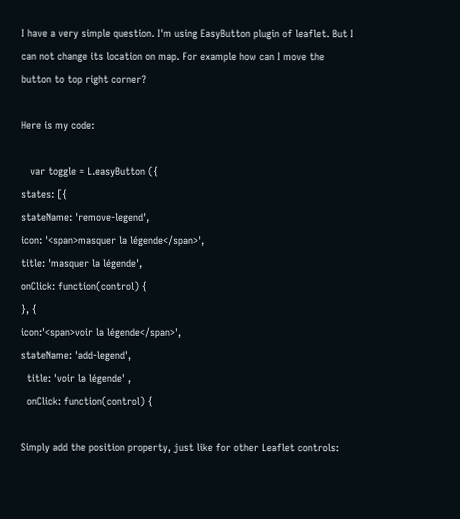I have a very simple question. I'm using EasyButton plugin of leaflet. But I can not change its location on map. For example how can I move the button to top right corner?

Here is my code:

   var toggle = L.easyButton ({
states: [{
stateName: 'remove-legend',
icon: '<span>masquer la légende</span>',
title: 'masquer la légende',
onClick: function(control) {
}, {
icon:'<span>voir la légende</span>',
stateName: 'add-legend',
  title: 'voir la légende' ,
  onClick: function(control) {

Simply add the position property, just like for other Leaflet controls: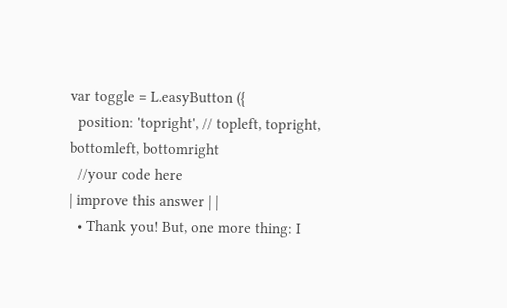var toggle = L.easyButton ({
  position: 'topright', // topleft, topright, bottomleft, bottomright
  //your code here
| improve this answer | |
  • Thank you! But, one more thing: I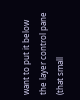want to put it below the layer control pane (that small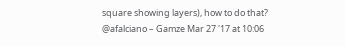square showing layers), how to do that? @afalciano – Gamze Mar 27 '17 at 10:06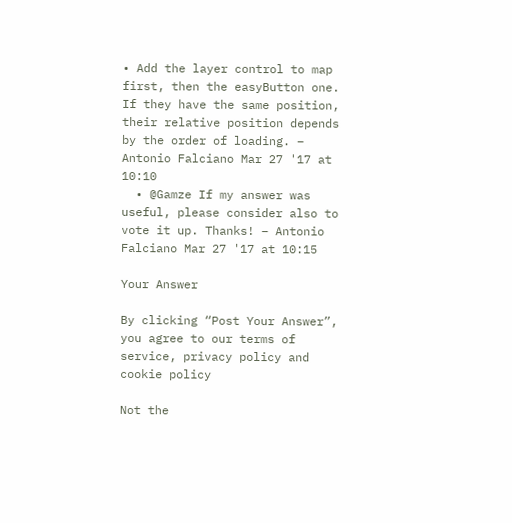• Add the layer control to map first, then the easyButton one. If they have the same position, their relative position depends by the order of loading. – Antonio Falciano Mar 27 '17 at 10:10
  • @Gamze If my answer was useful, please consider also to vote it up. Thanks! – Antonio Falciano Mar 27 '17 at 10:15

Your Answer

By clicking “Post Your Answer”, you agree to our terms of service, privacy policy and cookie policy

Not the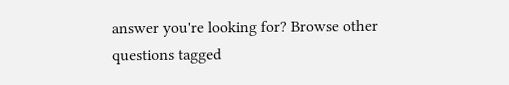answer you're looking for? Browse other questions tagged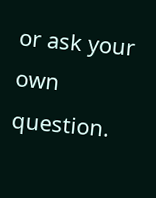or ask your own question.